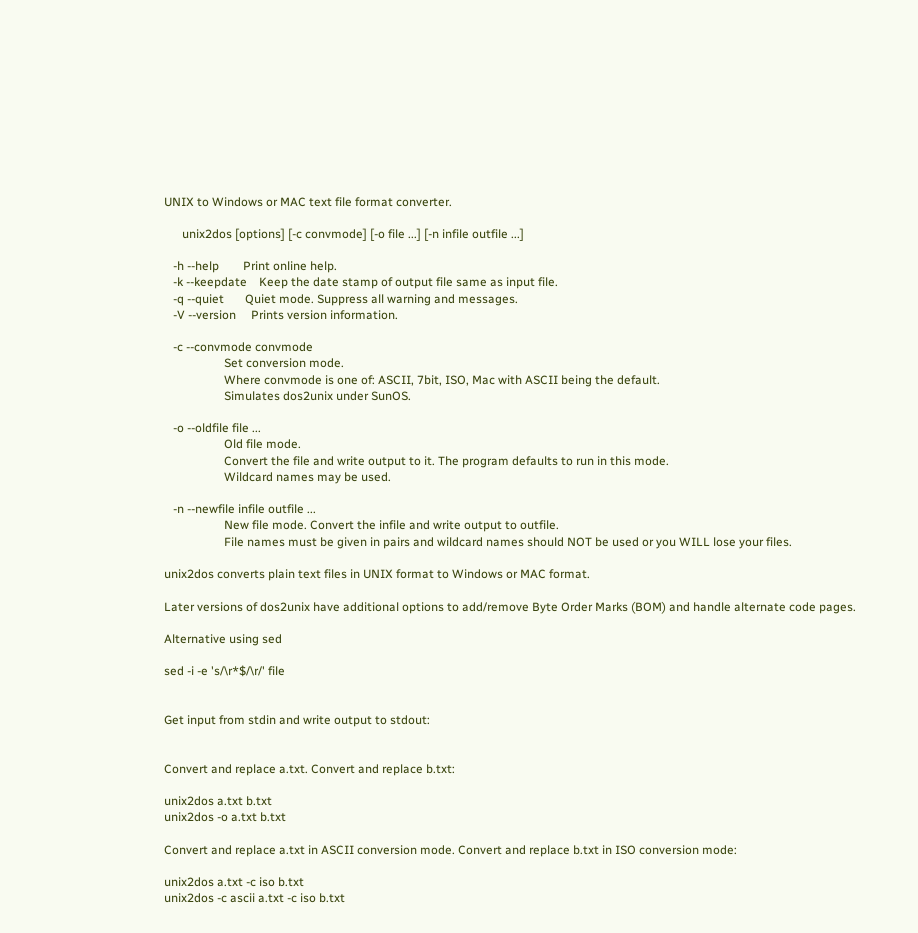UNIX to Windows or MAC text file format converter.

      unix2dos [options] [-c convmode] [-o file ...] [-n infile outfile ...]

   -h --help        Print online help.
   -k --keepdate    Keep the date stamp of output file same as input file.
   -q --quiet       Quiet mode. Suppress all warning and messages.
   -V --version     Prints version information.

   -c --convmode convmode
                    Set conversion mode.
                    Where convmode is one of: ASCII, 7bit, ISO, Mac with ASCII being the default.
                    Simulates dos2unix under SunOS.

   -o --oldfile file ...
                    Old file mode.
                    Convert the file and write output to it. The program defaults to run in this mode.
                    Wildcard names may be used.

   -n --newfile infile outfile ...
                    New file mode. Convert the infile and write output to outfile.
                    File names must be given in pairs and wildcard names should NOT be used or you WILL lose your files.

unix2dos converts plain text files in UNIX format to Windows or MAC format.

Later versions of dos2unix have additional options to add/remove Byte Order Marks (BOM) and handle alternate code pages.

Alternative using sed

sed -i -e 's/\r*$/\r/' file


Get input from stdin and write output to stdout:


Convert and replace a.txt. Convert and replace b.txt:

unix2dos a.txt b.txt
unix2dos -o a.txt b.txt

Convert and replace a.txt in ASCII conversion mode. Convert and replace b.txt in ISO conversion mode:

unix2dos a.txt -c iso b.txt
unix2dos -c ascii a.txt -c iso b.txt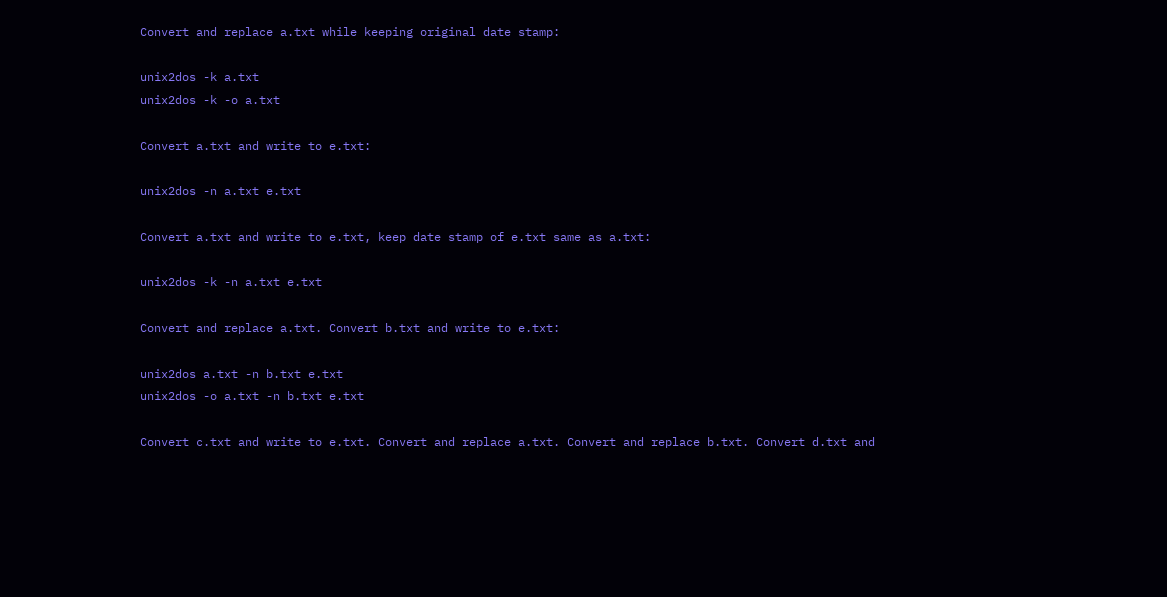Convert and replace a.txt while keeping original date stamp:

unix2dos -k a.txt
unix2dos -k -o a.txt

Convert a.txt and write to e.txt:

unix2dos -n a.txt e.txt

Convert a.txt and write to e.txt, keep date stamp of e.txt same as a.txt:

unix2dos -k -n a.txt e.txt

Convert and replace a.txt. Convert b.txt and write to e.txt:

unix2dos a.txt -n b.txt e.txt
unix2dos -o a.txt -n b.txt e.txt

Convert c.txt and write to e.txt. Convert and replace a.txt. Convert and replace b.txt. Convert d.txt and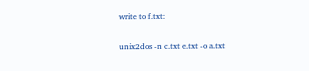write to f.txt:

unix2dos -n c.txt e.txt -o a.txt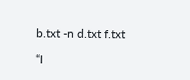b.txt -n d.txt f.txt

“I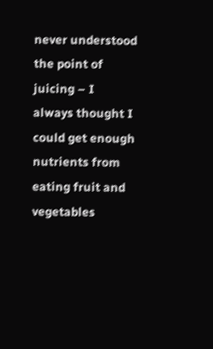never understood the point of juicing – I always thought I could get enough nutrients from eating fruit and vegetables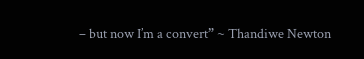– but now I’m a convert” ~ Thandiwe Newton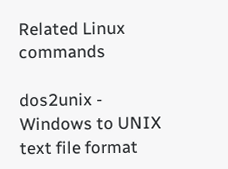Related Linux commands

dos2unix - Windows to UNIX text file format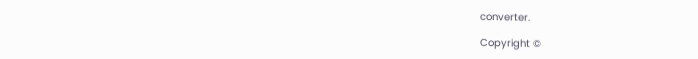converter.

Copyright ©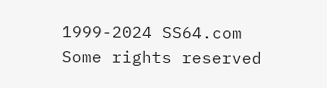1999-2024 SS64.com
Some rights reserved